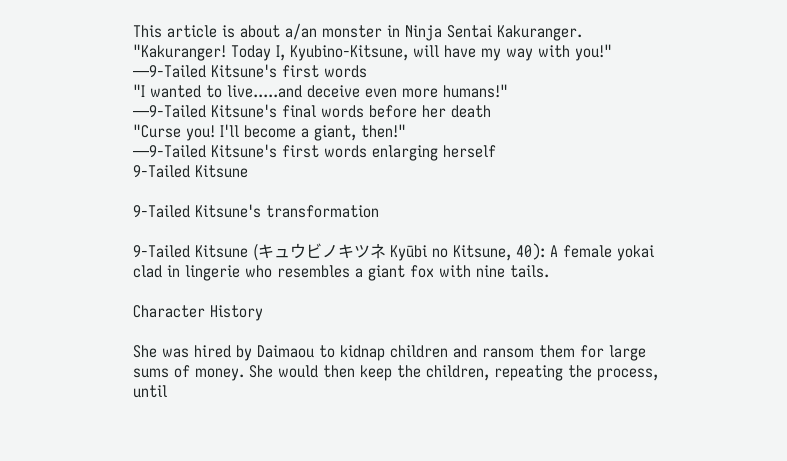This article is about a/an monster in Ninja Sentai Kakuranger.
"Kakuranger! Today I, Kyubino-Kitsune, will have my way with you!"
―9-Tailed Kitsune's first words
"I wanted to live.....and deceive even more humans!"
―9-Tailed Kitsune's final words before her death
"Curse you! I'll become a giant, then!"
―9-Tailed Kitsune's first words enlarging herself
9-Tailed Kitsune

9-Tailed Kitsune's transformation

9-Tailed Kitsune (キュウビノキツネ Kyūbi no Kitsune, 40): A female yokai clad in lingerie who resembles a giant fox with nine tails.

Character History

She was hired by Daimaou to kidnap children and ransom them for large sums of money. She would then keep the children, repeating the process, until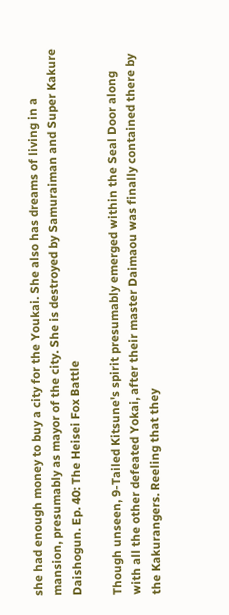she had enough money to buy a city for the Youkai. She also has dreams of living in a mansion, presumably as mayor of the city. She is destroyed by Samuraiman and Super Kakure Daishogun. Ep. 40: The Heisei Fox Battle

Though unseen, 9-Tailed Kitsune's spirit presumably emerged within the Seal Door along with all the other defeated Yokai, after their master Daimaou was finally contained there by the Kakurangers. Reeling that they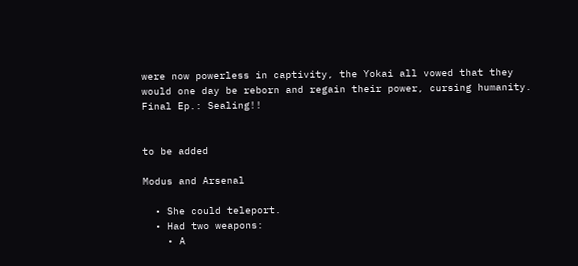were now powerless in captivity, the Yokai all vowed that they would one day be reborn and regain their power, cursing humanity. Final Ep.: Sealing!!


to be added

Modus and Arsenal

  • She could teleport.
  • Had two weapons:
    • A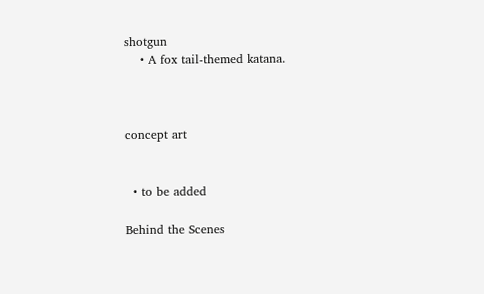shotgun
    • A fox tail-themed katana.



concept art


  • to be added

Behind the Scenes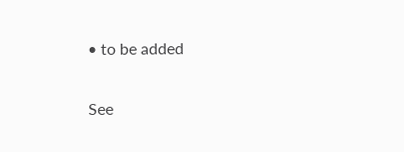• to be added

See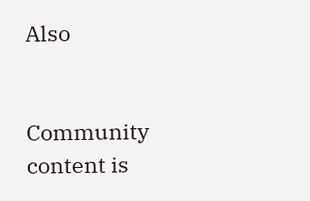Also


Community content is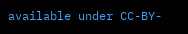available under CC-BY-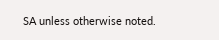SA unless otherwise noted.